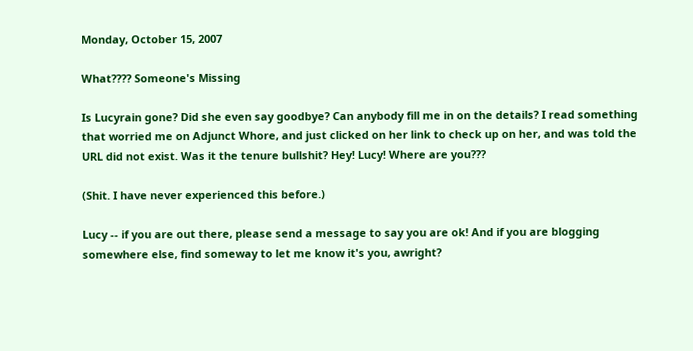Monday, October 15, 2007

What???? Someone's Missing

Is Lucyrain gone? Did she even say goodbye? Can anybody fill me in on the details? I read something that worried me on Adjunct Whore, and just clicked on her link to check up on her, and was told the URL did not exist. Was it the tenure bullshit? Hey! Lucy! Where are you???

(Shit. I have never experienced this before.)

Lucy -- if you are out there, please send a message to say you are ok! And if you are blogging somewhere else, find someway to let me know it's you, awright?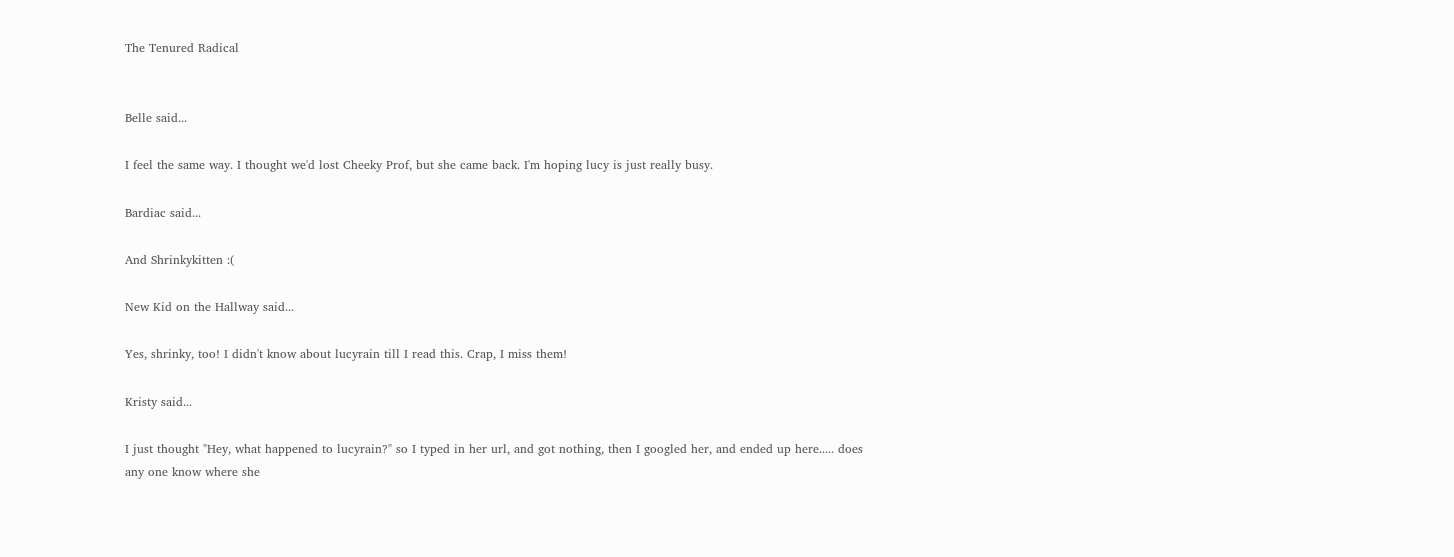The Tenured Radical


Belle said...

I feel the same way. I thought we'd lost Cheeky Prof, but she came back. I'm hoping lucy is just really busy.

Bardiac said...

And Shrinkykitten :(

New Kid on the Hallway said...

Yes, shrinky, too! I didn't know about lucyrain till I read this. Crap, I miss them!

Kristy said...

I just thought "Hey, what happened to lucyrain?" so I typed in her url, and got nothing, then I googled her, and ended up here..... does any one know where she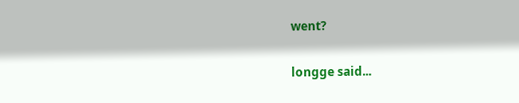went?

longge said...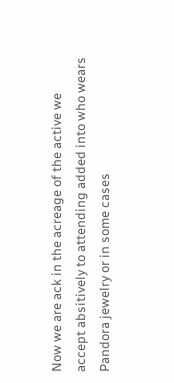Now we are ack in the acreage of the active we accept absitively to attending added into who wears Pandora jewelry or in some cases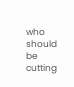who should be cutting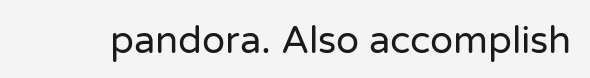pandora. Also accomplish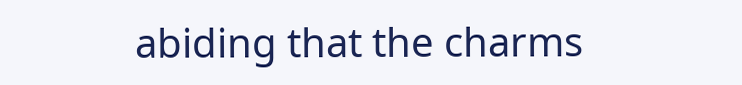abiding that the charms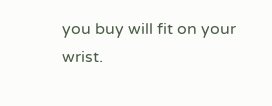you buy will fit on your wrist.